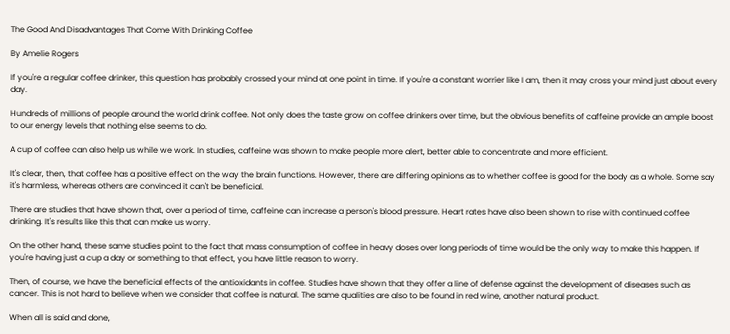The Good And Disadvantages That Come With Drinking Coffee

By Amelie Rogers

If you're a regular coffee drinker, this question has probably crossed your mind at one point in time. If you're a constant worrier like I am, then it may cross your mind just about every day.

Hundreds of millions of people around the world drink coffee. Not only does the taste grow on coffee drinkers over time, but the obvious benefits of caffeine provide an ample boost to our energy levels that nothing else seems to do.

A cup of coffee can also help us while we work. In studies, caffeine was shown to make people more alert, better able to concentrate and more efficient.

It's clear, then, that coffee has a positive effect on the way the brain functions. However, there are differing opinions as to whether coffee is good for the body as a whole. Some say it's harmless, whereas others are convinced it can't be beneficial.

There are studies that have shown that, over a period of time, caffeine can increase a person's blood pressure. Heart rates have also been shown to rise with continued coffee drinking. It's results like this that can make us worry.

On the other hand, these same studies point to the fact that mass consumption of coffee in heavy doses over long periods of time would be the only way to make this happen. If you're having just a cup a day or something to that effect, you have little reason to worry.

Then, of course, we have the beneficial effects of the antioxidants in coffee. Studies have shown that they offer a line of defense against the development of diseases such as cancer. This is not hard to believe when we consider that coffee is natural. The same qualities are also to be found in red wine, another natural product.

When all is said and done,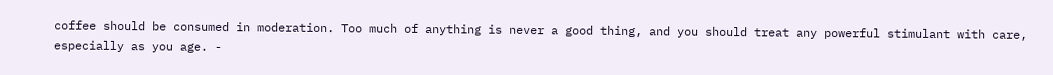coffee should be consumed in moderation. Too much of anything is never a good thing, and you should treat any powerful stimulant with care, especially as you age. -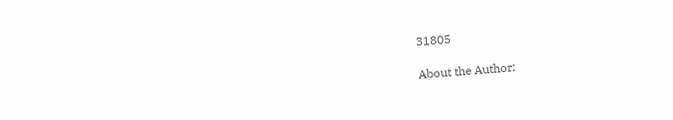31805

About the Author: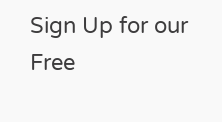Sign Up for our Free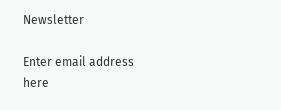Newsletter

Enter email address here